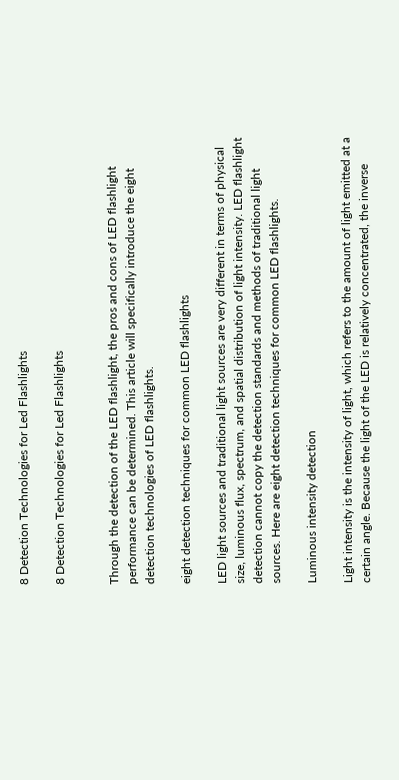8 Detection Technologies for Led Flashlights

8 Detection Technologies for Led Flashlights


Through the detection of the LED flashlight, the pros and cons of LED flashlight performance can be determined. This article will specifically introduce the eight detection technologies of LED flashlights.

eight detection techniques for common LED flashlights

LED light sources and traditional light sources are very different in terms of physical size, luminous flux, spectrum, and spatial distribution of light intensity. LED flashlight detection cannot copy the detection standards and methods of traditional light sources. Here are eight detection techniques for common LED flashlights.

Luminous intensity detection

Light intensity is the intensity of light, which refers to the amount of light emitted at a certain angle. Because the light of the LED is relatively concentrated, the inverse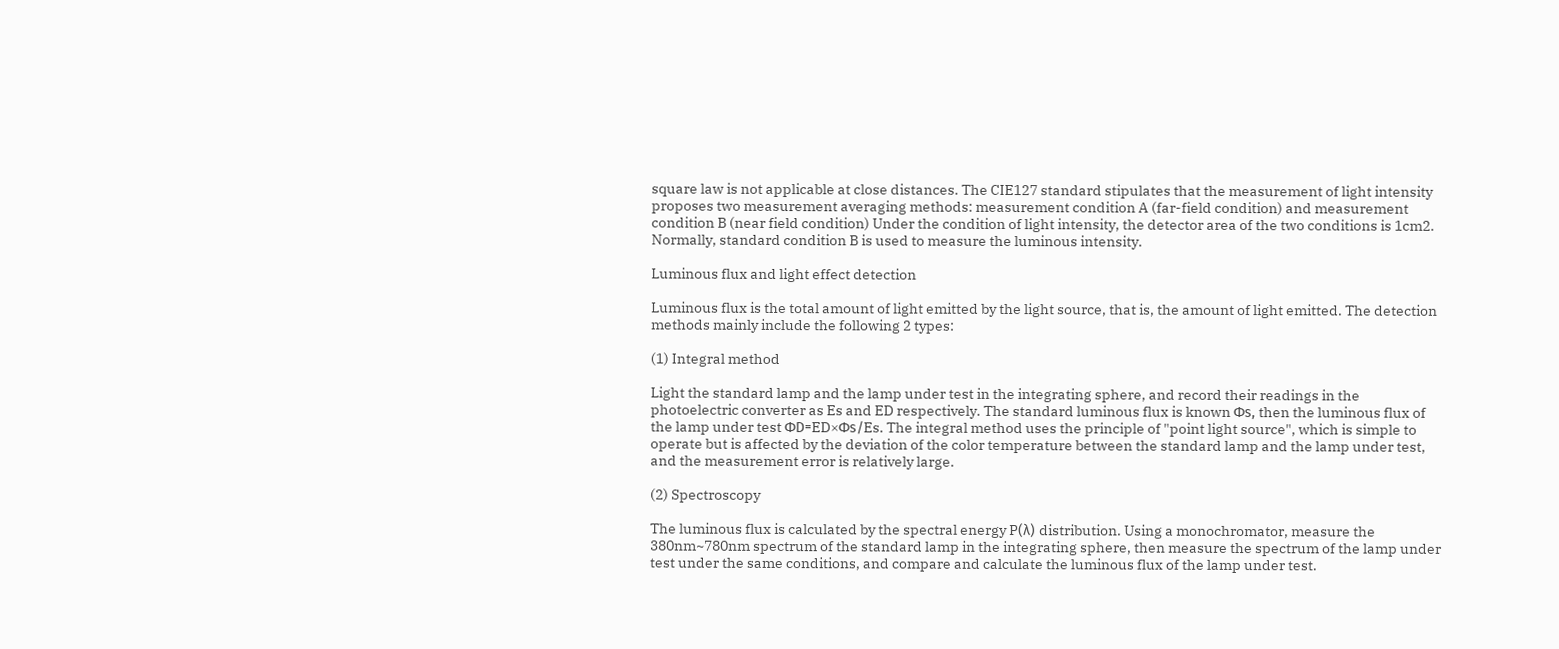square law is not applicable at close distances. The CIE127 standard stipulates that the measurement of light intensity proposes two measurement averaging methods: measurement condition A (far-field condition) and measurement condition B (near field condition) Under the condition of light intensity, the detector area of the two conditions is 1cm2. Normally, standard condition B is used to measure the luminous intensity.

Luminous flux and light effect detection

Luminous flux is the total amount of light emitted by the light source, that is, the amount of light emitted. The detection methods mainly include the following 2 types:

(1) Integral method

Light the standard lamp and the lamp under test in the integrating sphere, and record their readings in the photoelectric converter as Es and ED respectively. The standard luminous flux is known Φs, then the luminous flux of the lamp under test ΦD=ED×Φs/Es. The integral method uses the principle of "point light source", which is simple to operate but is affected by the deviation of the color temperature between the standard lamp and the lamp under test, and the measurement error is relatively large.

(2) Spectroscopy

The luminous flux is calculated by the spectral energy P(λ) distribution. Using a monochromator, measure the 380nm~780nm spectrum of the standard lamp in the integrating sphere, then measure the spectrum of the lamp under test under the same conditions, and compare and calculate the luminous flux of the lamp under test.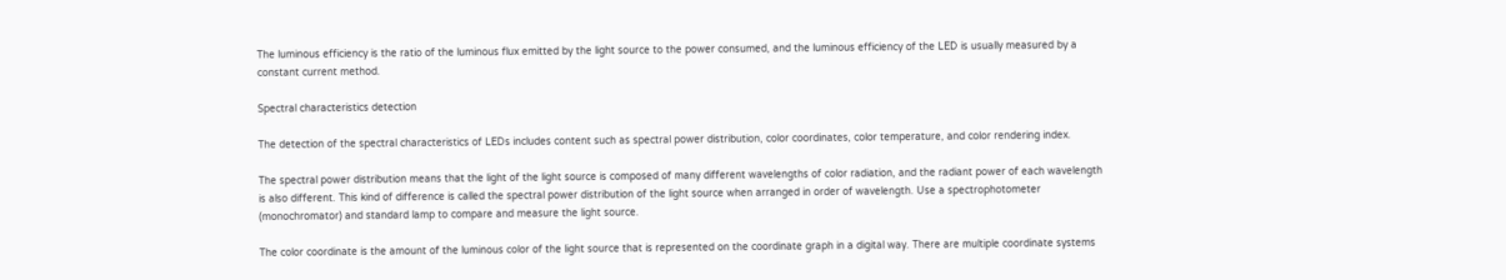The luminous efficiency is the ratio of the luminous flux emitted by the light source to the power consumed, and the luminous efficiency of the LED is usually measured by a constant current method.

Spectral characteristics detection

The detection of the spectral characteristics of LEDs includes content such as spectral power distribution, color coordinates, color temperature, and color rendering index.

The spectral power distribution means that the light of the light source is composed of many different wavelengths of color radiation, and the radiant power of each wavelength is also different. This kind of difference is called the spectral power distribution of the light source when arranged in order of wavelength. Use a spectrophotometer (monochromator) and standard lamp to compare and measure the light source.

The color coordinate is the amount of the luminous color of the light source that is represented on the coordinate graph in a digital way. There are multiple coordinate systems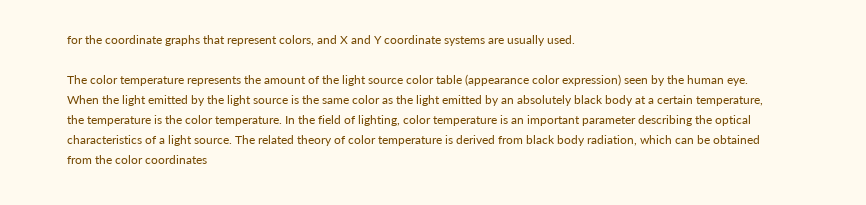for the coordinate graphs that represent colors, and X and Y coordinate systems are usually used.

The color temperature represents the amount of the light source color table (appearance color expression) seen by the human eye. When the light emitted by the light source is the same color as the light emitted by an absolutely black body at a certain temperature, the temperature is the color temperature. In the field of lighting, color temperature is an important parameter describing the optical characteristics of a light source. The related theory of color temperature is derived from black body radiation, which can be obtained from the color coordinates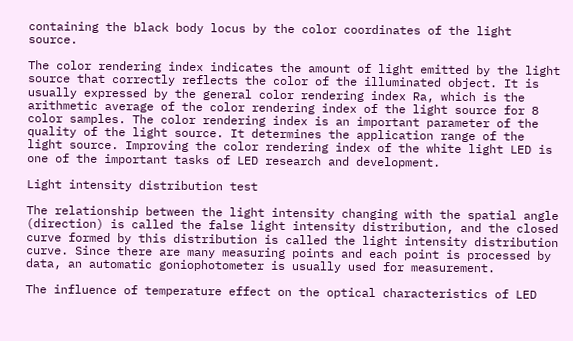containing the black body locus by the color coordinates of the light source.

The color rendering index indicates the amount of light emitted by the light source that correctly reflects the color of the illuminated object. It is usually expressed by the general color rendering index Ra, which is the arithmetic average of the color rendering index of the light source for 8 color samples. The color rendering index is an important parameter of the quality of the light source. It determines the application range of the light source. Improving the color rendering index of the white light LED is one of the important tasks of LED research and development.

Light intensity distribution test

The relationship between the light intensity changing with the spatial angle (direction) is called the false light intensity distribution, and the closed curve formed by this distribution is called the light intensity distribution curve. Since there are many measuring points and each point is processed by data, an automatic goniophotometer is usually used for measurement.

The influence of temperature effect on the optical characteristics of LED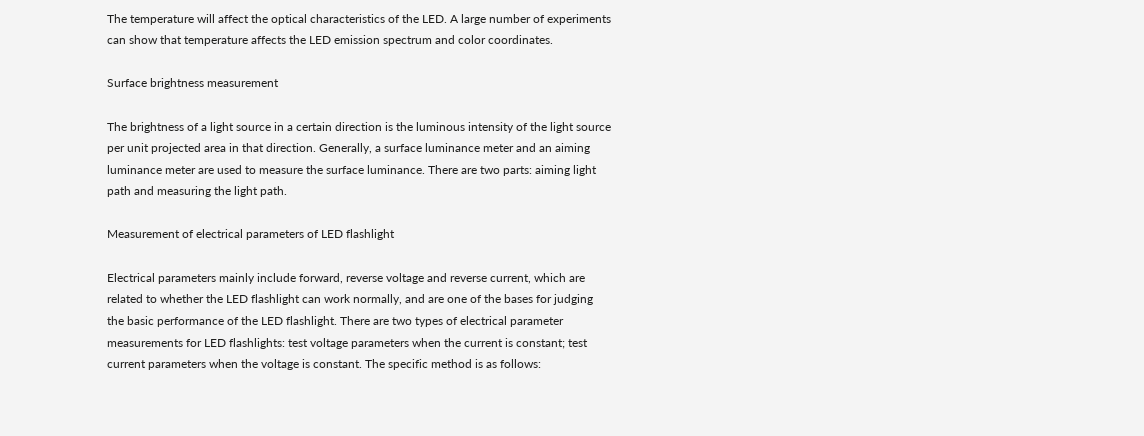The temperature will affect the optical characteristics of the LED. A large number of experiments can show that temperature affects the LED emission spectrum and color coordinates.

Surface brightness measurement

The brightness of a light source in a certain direction is the luminous intensity of the light source per unit projected area in that direction. Generally, a surface luminance meter and an aiming luminance meter are used to measure the surface luminance. There are two parts: aiming light path and measuring the light path.

Measurement of electrical parameters of LED flashlight

Electrical parameters mainly include forward, reverse voltage and reverse current, which are related to whether the LED flashlight can work normally, and are one of the bases for judging the basic performance of the LED flashlight. There are two types of electrical parameter measurements for LED flashlights: test voltage parameters when the current is constant; test current parameters when the voltage is constant. The specific method is as follows: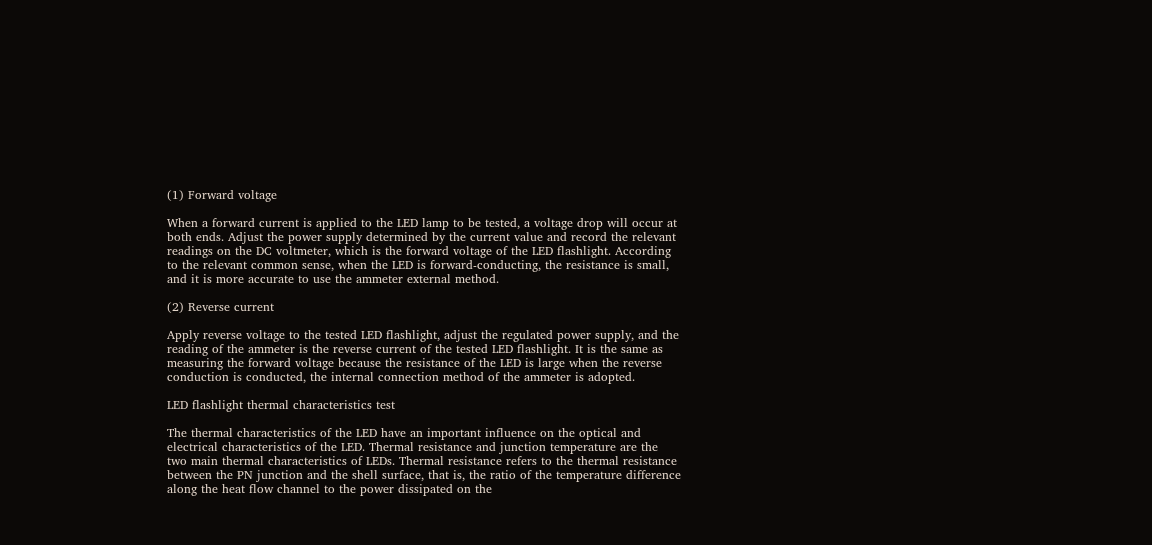(1) Forward voltage

When a forward current is applied to the LED lamp to be tested, a voltage drop will occur at both ends. Adjust the power supply determined by the current value and record the relevant readings on the DC voltmeter, which is the forward voltage of the LED flashlight. According to the relevant common sense, when the LED is forward-conducting, the resistance is small, and it is more accurate to use the ammeter external method.

(2) Reverse current

Apply reverse voltage to the tested LED flashlight, adjust the regulated power supply, and the reading of the ammeter is the reverse current of the tested LED flashlight. It is the same as measuring the forward voltage because the resistance of the LED is large when the reverse conduction is conducted, the internal connection method of the ammeter is adopted.

LED flashlight thermal characteristics test

The thermal characteristics of the LED have an important influence on the optical and electrical characteristics of the LED. Thermal resistance and junction temperature are the two main thermal characteristics of LEDs. Thermal resistance refers to the thermal resistance between the PN junction and the shell surface, that is, the ratio of the temperature difference along the heat flow channel to the power dissipated on the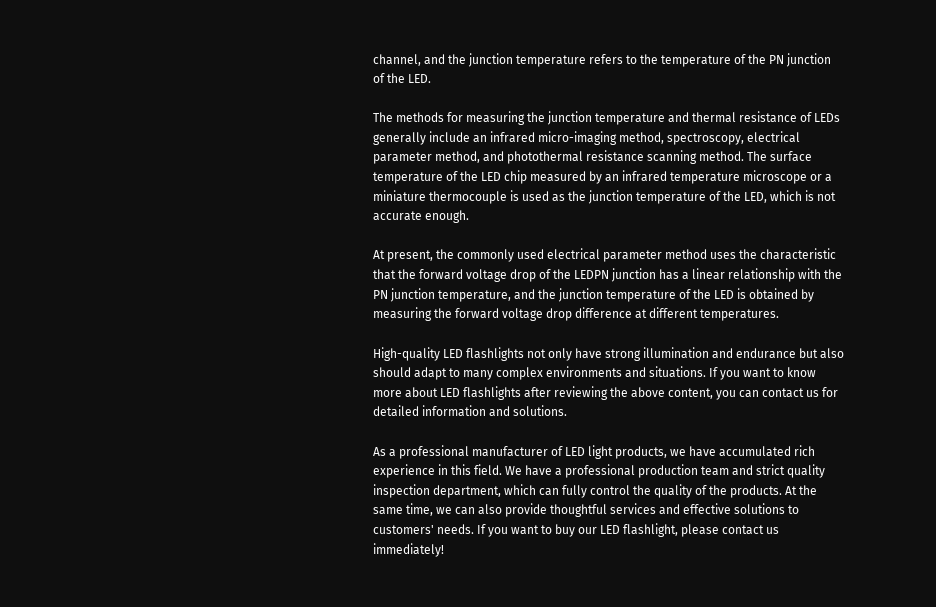channel, and the junction temperature refers to the temperature of the PN junction of the LED.

The methods for measuring the junction temperature and thermal resistance of LEDs generally include an infrared micro-imaging method, spectroscopy, electrical parameter method, and photothermal resistance scanning method. The surface temperature of the LED chip measured by an infrared temperature microscope or a miniature thermocouple is used as the junction temperature of the LED, which is not accurate enough.

At present, the commonly used electrical parameter method uses the characteristic that the forward voltage drop of the LEDPN junction has a linear relationship with the PN junction temperature, and the junction temperature of the LED is obtained by measuring the forward voltage drop difference at different temperatures.

High-quality LED flashlights not only have strong illumination and endurance but also should adapt to many complex environments and situations. If you want to know more about LED flashlights after reviewing the above content, you can contact us for detailed information and solutions.

As a professional manufacturer of LED light products, we have accumulated rich experience in this field. We have a professional production team and strict quality inspection department, which can fully control the quality of the products. At the same time, we can also provide thoughtful services and effective solutions to customers' needs. If you want to buy our LED flashlight, please contact us immediately!